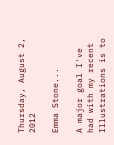Thursday, August 2, 2012

Emma Stone...

A major goal I've had with my recent Illustrations is to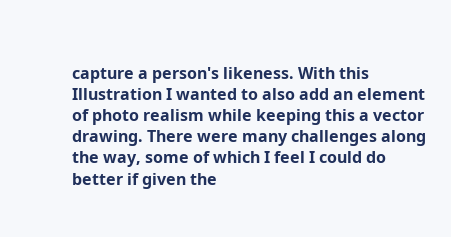capture a person's likeness. With this Illustration I wanted to also add an element of photo realism while keeping this a vector drawing. There were many challenges along the way, some of which I feel I could do better if given the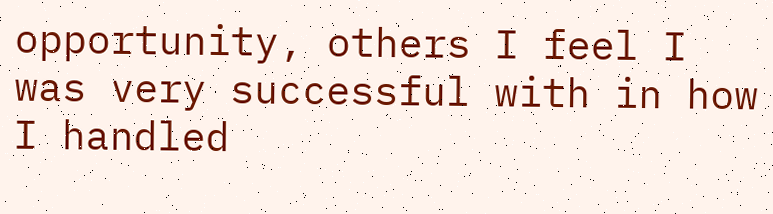opportunity, others I feel I was very successful with in how I handled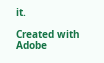it.

Created with Adobe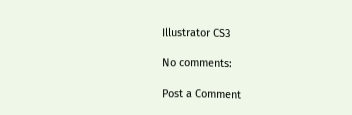Illustrator CS3

No comments:

Post a Comment